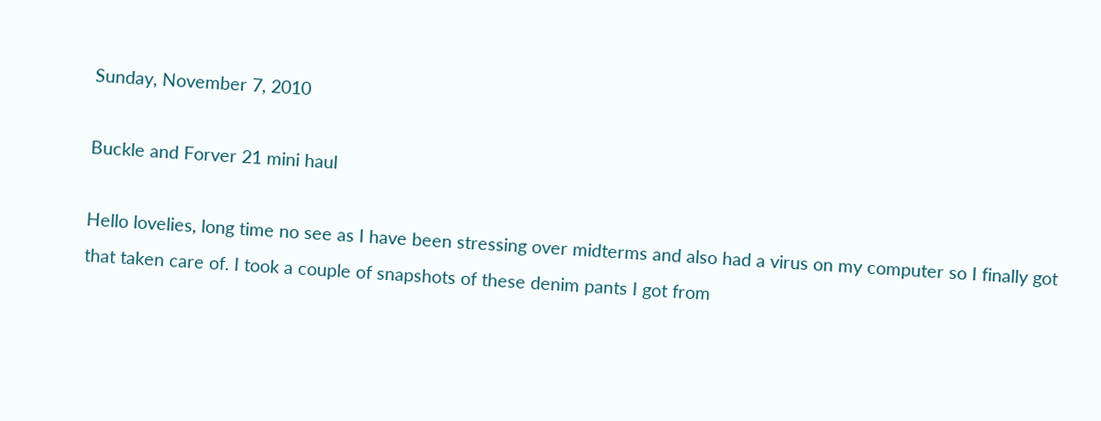Sunday, November 7, 2010

Buckle and Forver 21 mini haul

Hello lovelies, long time no see as I have been stressing over midterms and also had a virus on my computer so I finally got that taken care of. I took a couple of snapshots of these denim pants I got from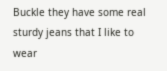Buckle they have some real sturdy jeans that I like to wear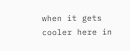when it gets cooler here in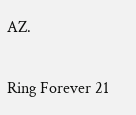AZ.

Ring Forever 21